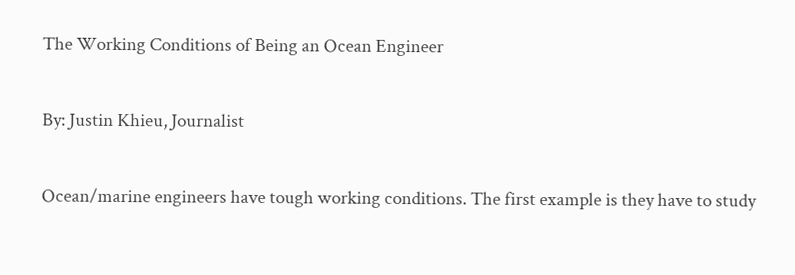The Working Conditions of Being an Ocean Engineer

By: Justin Khieu, Journalist

Ocean/marine engineers have tough working conditions. The first example is they have to study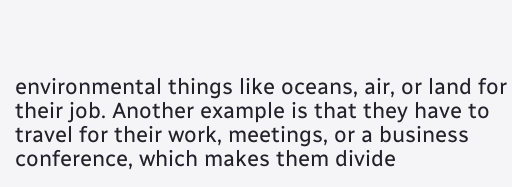environmental things like oceans, air, or land for their job. Another example is that they have to travel for their work, meetings, or a business conference, which makes them divide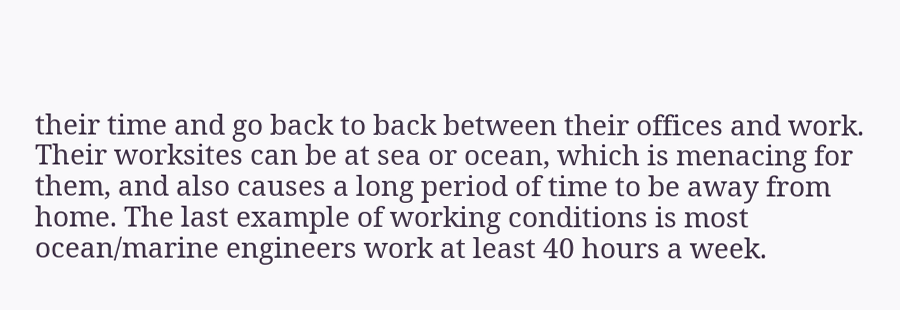their time and go back to back between their offices and work. Their worksites can be at sea or ocean, which is menacing for them, and also causes a long period of time to be away from home. The last example of working conditions is most ocean/marine engineers work at least 40 hours a week.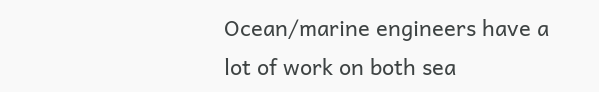Ocean/marine engineers have a lot of work on both sea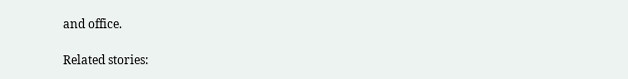and office.

Related stories: